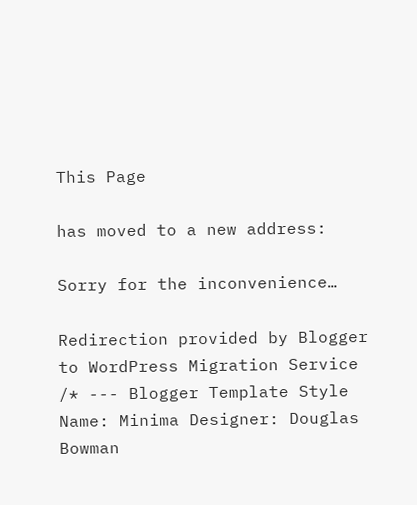This Page

has moved to a new address:

Sorry for the inconvenience…

Redirection provided by Blogger to WordPress Migration Service
/* --- Blogger Template Style Name: Minima Designer: Douglas Bowman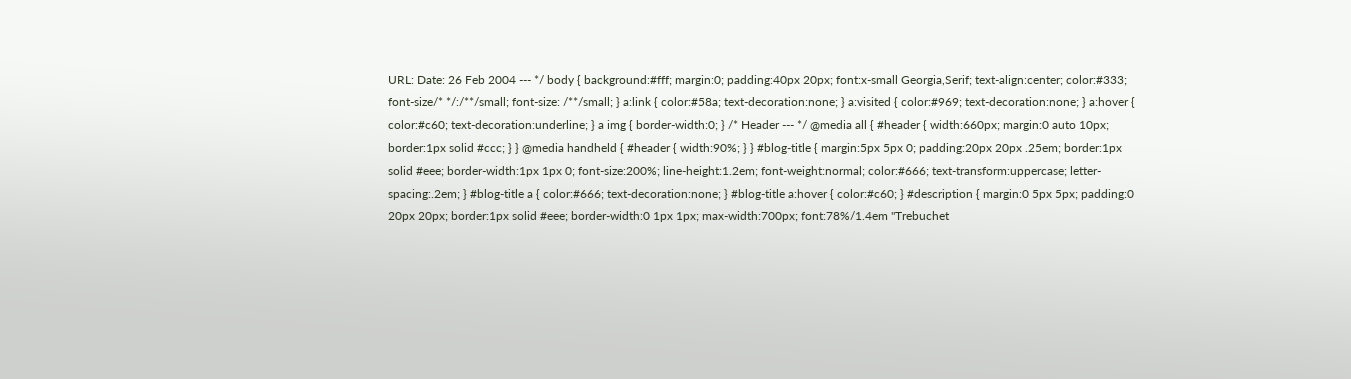URL: Date: 26 Feb 2004 --- */ body { background:#fff; margin:0; padding:40px 20px; font:x-small Georgia,Serif; text-align:center; color:#333; font-size/* */:/**/small; font-size: /**/small; } a:link { color:#58a; text-decoration:none; } a:visited { color:#969; text-decoration:none; } a:hover { color:#c60; text-decoration:underline; } a img { border-width:0; } /* Header --- */ @media all { #header { width:660px; margin:0 auto 10px; border:1px solid #ccc; } } @media handheld { #header { width:90%; } } #blog-title { margin:5px 5px 0; padding:20px 20px .25em; border:1px solid #eee; border-width:1px 1px 0; font-size:200%; line-height:1.2em; font-weight:normal; color:#666; text-transform:uppercase; letter-spacing:.2em; } #blog-title a { color:#666; text-decoration:none; } #blog-title a:hover { color:#c60; } #description { margin:0 5px 5px; padding:0 20px 20px; border:1px solid #eee; border-width:0 1px 1px; max-width:700px; font:78%/1.4em "Trebuchet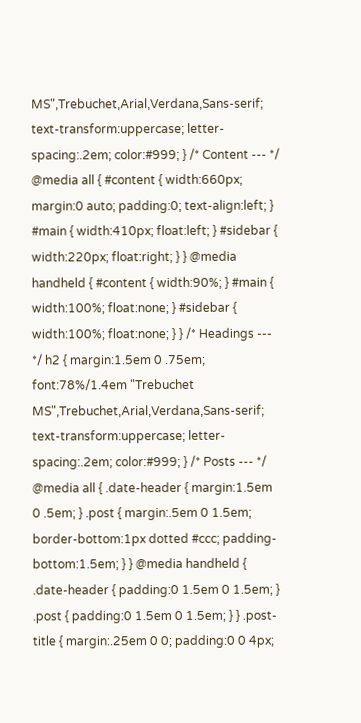MS",Trebuchet,Arial,Verdana,Sans-serif; text-transform:uppercase; letter-spacing:.2em; color:#999; } /* Content --- */ @media all { #content { width:660px; margin:0 auto; padding:0; text-align:left; } #main { width:410px; float:left; } #sidebar { width:220px; float:right; } } @media handheld { #content { width:90%; } #main { width:100%; float:none; } #sidebar { width:100%; float:none; } } /* Headings --- */ h2 { margin:1.5em 0 .75em; font:78%/1.4em "Trebuchet MS",Trebuchet,Arial,Verdana,Sans-serif; text-transform:uppercase; letter-spacing:.2em; color:#999; } /* Posts --- */ @media all { .date-header { margin:1.5em 0 .5em; } .post { margin:.5em 0 1.5em; border-bottom:1px dotted #ccc; padding-bottom:1.5em; } } @media handheld { .date-header { padding:0 1.5em 0 1.5em; } .post { padding:0 1.5em 0 1.5em; } } .post-title { margin:.25em 0 0; padding:0 0 4px;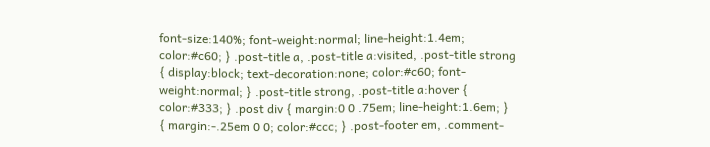font-size:140%; font-weight:normal; line-height:1.4em; color:#c60; } .post-title a, .post-title a:visited, .post-title strong { display:block; text-decoration:none; color:#c60; font-weight:normal; } .post-title strong, .post-title a:hover { color:#333; } .post div { margin:0 0 .75em; line-height:1.6em; } { margin:-.25em 0 0; color:#ccc; } .post-footer em, .comment-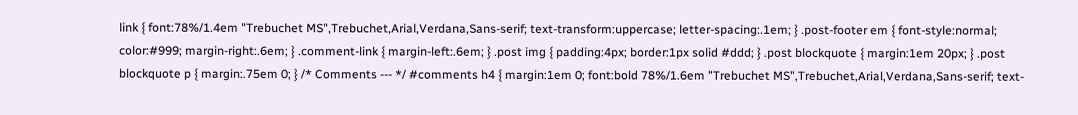link { font:78%/1.4em "Trebuchet MS",Trebuchet,Arial,Verdana,Sans-serif; text-transform:uppercase; letter-spacing:.1em; } .post-footer em { font-style:normal; color:#999; margin-right:.6em; } .comment-link { margin-left:.6em; } .post img { padding:4px; border:1px solid #ddd; } .post blockquote { margin:1em 20px; } .post blockquote p { margin:.75em 0; } /* Comments --- */ #comments h4 { margin:1em 0; font:bold 78%/1.6em "Trebuchet MS",Trebuchet,Arial,Verdana,Sans-serif; text-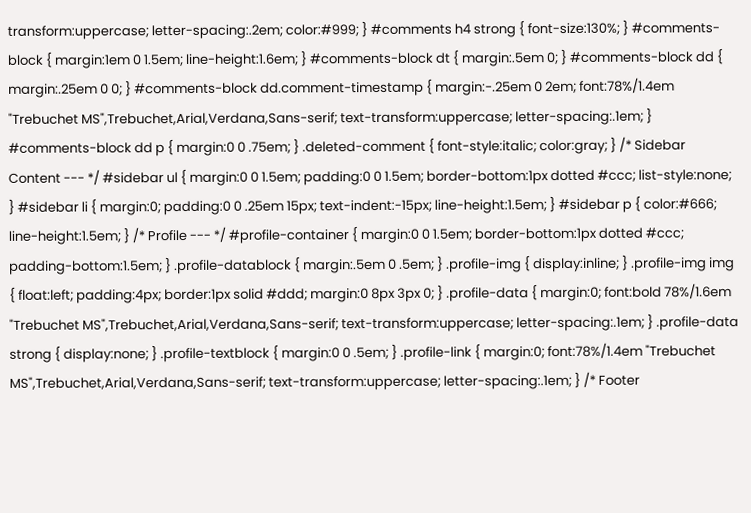transform:uppercase; letter-spacing:.2em; color:#999; } #comments h4 strong { font-size:130%; } #comments-block { margin:1em 0 1.5em; line-height:1.6em; } #comments-block dt { margin:.5em 0; } #comments-block dd { margin:.25em 0 0; } #comments-block dd.comment-timestamp { margin:-.25em 0 2em; font:78%/1.4em "Trebuchet MS",Trebuchet,Arial,Verdana,Sans-serif; text-transform:uppercase; letter-spacing:.1em; } #comments-block dd p { margin:0 0 .75em; } .deleted-comment { font-style:italic; color:gray; } /* Sidebar Content --- */ #sidebar ul { margin:0 0 1.5em; padding:0 0 1.5em; border-bottom:1px dotted #ccc; list-style:none; } #sidebar li { margin:0; padding:0 0 .25em 15px; text-indent:-15px; line-height:1.5em; } #sidebar p { color:#666; line-height:1.5em; } /* Profile --- */ #profile-container { margin:0 0 1.5em; border-bottom:1px dotted #ccc; padding-bottom:1.5em; } .profile-datablock { margin:.5em 0 .5em; } .profile-img { display:inline; } .profile-img img { float:left; padding:4px; border:1px solid #ddd; margin:0 8px 3px 0; } .profile-data { margin:0; font:bold 78%/1.6em "Trebuchet MS",Trebuchet,Arial,Verdana,Sans-serif; text-transform:uppercase; letter-spacing:.1em; } .profile-data strong { display:none; } .profile-textblock { margin:0 0 .5em; } .profile-link { margin:0; font:78%/1.4em "Trebuchet MS",Trebuchet,Arial,Verdana,Sans-serif; text-transform:uppercase; letter-spacing:.1em; } /* Footer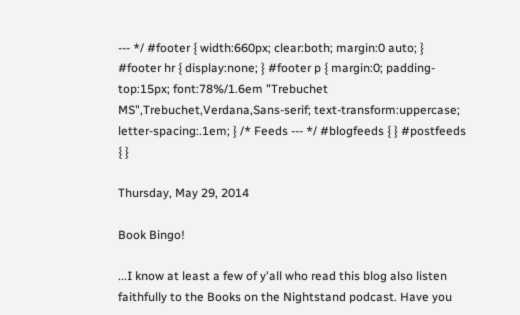--- */ #footer { width:660px; clear:both; margin:0 auto; } #footer hr { display:none; } #footer p { margin:0; padding-top:15px; font:78%/1.6em "Trebuchet MS",Trebuchet,Verdana,Sans-serif; text-transform:uppercase; letter-spacing:.1em; } /* Feeds --- */ #blogfeeds { } #postfeeds { }

Thursday, May 29, 2014

Book Bingo!

...I know at least a few of y'all who read this blog also listen faithfully to the Books on the Nightstand podcast. Have you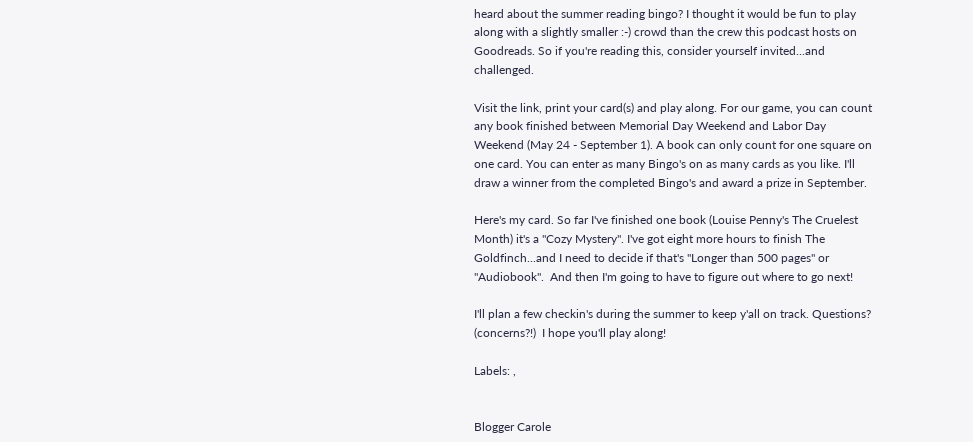heard about the summer reading bingo? I thought it would be fun to play along with a slightly smaller :-) crowd than the crew this podcast hosts on Goodreads. So if you're reading this, consider yourself invited...and challenged.

Visit the link, print your card(s) and play along. For our game, you can count any book finished between Memorial Day Weekend and Labor Day Weekend (May 24 - September 1). A book can only count for one square on one card. You can enter as many Bingo's on as many cards as you like. I'll draw a winner from the completed Bingo's and award a prize in September.

Here's my card. So far I've finished one book (Louise Penny's The Cruelest Month) it's a "Cozy Mystery". I've got eight more hours to finish The Goldfinch...and I need to decide if that's "Longer than 500 pages" or "Audiobook".  And then I'm going to have to figure out where to go next!

I'll plan a few checkin's during the summer to keep y'all on track. Questions? (concerns?!)  I hope you'll play along!

Labels: ,


Blogger Carole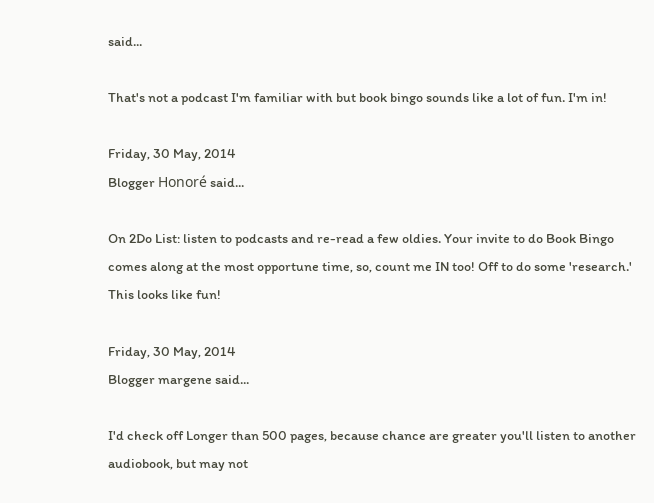said...

That's not a podcast I'm familiar with but book bingo sounds like a lot of fun. I'm in!

Friday, 30 May, 2014
Blogger Honoré said...

On 2Do List: listen to podcasts and re-read a few oldies. Your invite to do Book Bingo comes along at the most opportune time, so, count me IN too! Off to do some 'research.' This looks like fun!

Friday, 30 May, 2014
Blogger margene said...

I'd check off Longer than 500 pages, because chance are greater you'll listen to another audiobook, but may not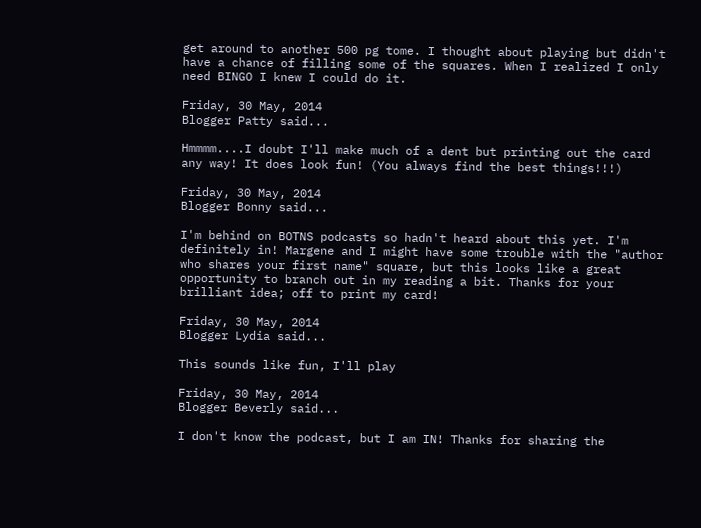get around to another 500 pg tome. I thought about playing but didn't have a chance of filling some of the squares. When I realized I only need BINGO I knew I could do it.

Friday, 30 May, 2014
Blogger Patty said...

Hmmmm....I doubt I'll make much of a dent but printing out the card any way! It does look fun! (You always find the best things!!!)

Friday, 30 May, 2014
Blogger Bonny said...

I'm behind on BOTNS podcasts so hadn't heard about this yet. I'm definitely in! Margene and I might have some trouble with the "author who shares your first name" square, but this looks like a great opportunity to branch out in my reading a bit. Thanks for your brilliant idea; off to print my card!

Friday, 30 May, 2014
Blogger Lydia said...

This sounds like fun, I'll play

Friday, 30 May, 2014
Blogger Beverly said...

I don't know the podcast, but I am IN! Thanks for sharing the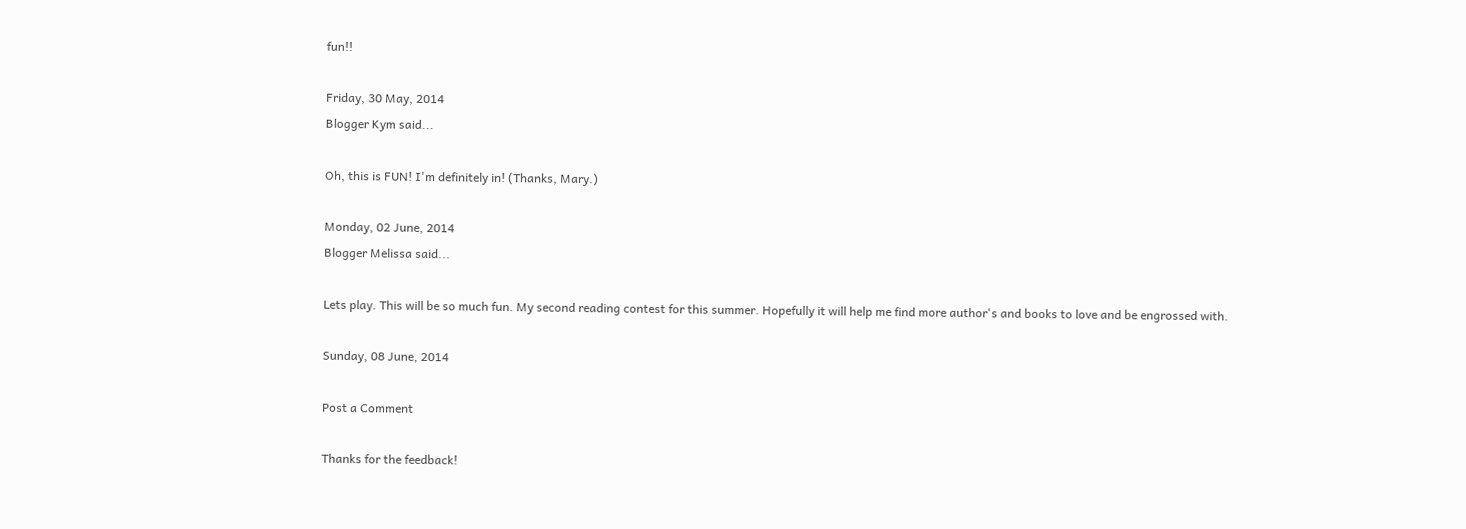fun!!

Friday, 30 May, 2014
Blogger Kym said...

Oh, this is FUN! I'm definitely in! (Thanks, Mary.)

Monday, 02 June, 2014
Blogger Melissa said...

Lets play. This will be so much fun. My second reading contest for this summer. Hopefully it will help me find more author's and books to love and be engrossed with.

Sunday, 08 June, 2014

Post a Comment

Thanks for the feedback!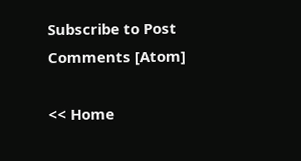Subscribe to Post Comments [Atom]

<< Home